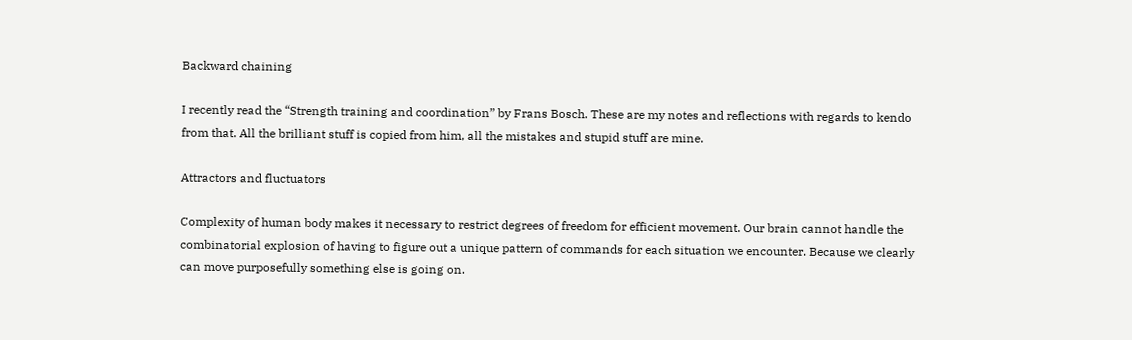Backward chaining

I recently read the “Strength training and coordination” by Frans Bosch. These are my notes and reflections with regards to kendo from that. All the brilliant stuff is copied from him, all the mistakes and stupid stuff are mine.

Attractors and fluctuators

Complexity of human body makes it necessary to restrict degrees of freedom for efficient movement. Our brain cannot handle the combinatorial explosion of having to figure out a unique pattern of commands for each situation we encounter. Because we clearly can move purposefully something else is going on.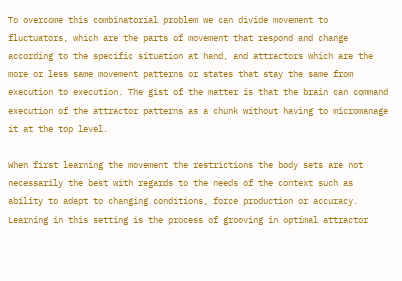To overcome this combinatorial problem we can divide movement to fluctuators, which are the parts of movement that respond and change according to the specific situation at hand, and attractors which are the more or less same movement patterns or states that stay the same from execution to execution. The gist of the matter is that the brain can command execution of the attractor patterns as a chunk without having to micromanage it at the top level.

When first learning the movement the restrictions the body sets are not necessarily the best with regards to the needs of the context such as ability to adapt to changing conditions, force production or accuracy. Learning in this setting is the process of grooving in optimal attractor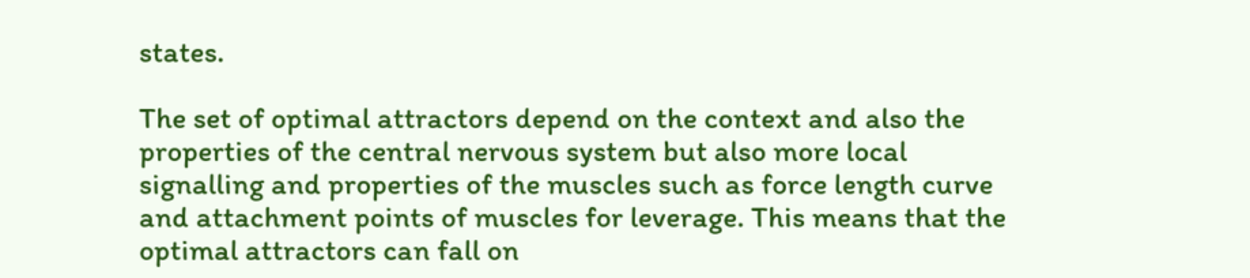states.

The set of optimal attractors depend on the context and also the properties of the central nervous system but also more local signalling and properties of the muscles such as force length curve and attachment points of muscles for leverage. This means that the optimal attractors can fall on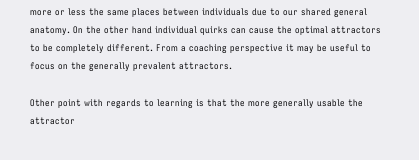more or less the same places between individuals due to our shared general anatomy. On the other hand individual quirks can cause the optimal attractors to be completely different. From a coaching perspective it may be useful to focus on the generally prevalent attractors.

Other point with regards to learning is that the more generally usable the attractor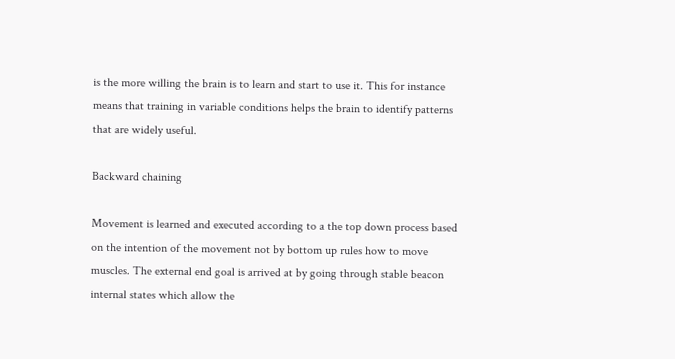is the more willing the brain is to learn and start to use it. This for instance means that training in variable conditions helps the brain to identify patterns that are widely useful.

Backward chaining

Movement is learned and executed according to a the top down process based on the intention of the movement not by bottom up rules how to move muscles. The external end goal is arrived at by going through stable beacon internal states which allow the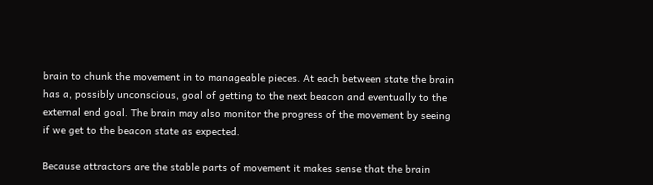brain to chunk the movement in to manageable pieces. At each between state the brain has a, possibly unconscious, goal of getting to the next beacon and eventually to the external end goal. The brain may also monitor the progress of the movement by seeing if we get to the beacon state as expected.

Because attractors are the stable parts of movement it makes sense that the brain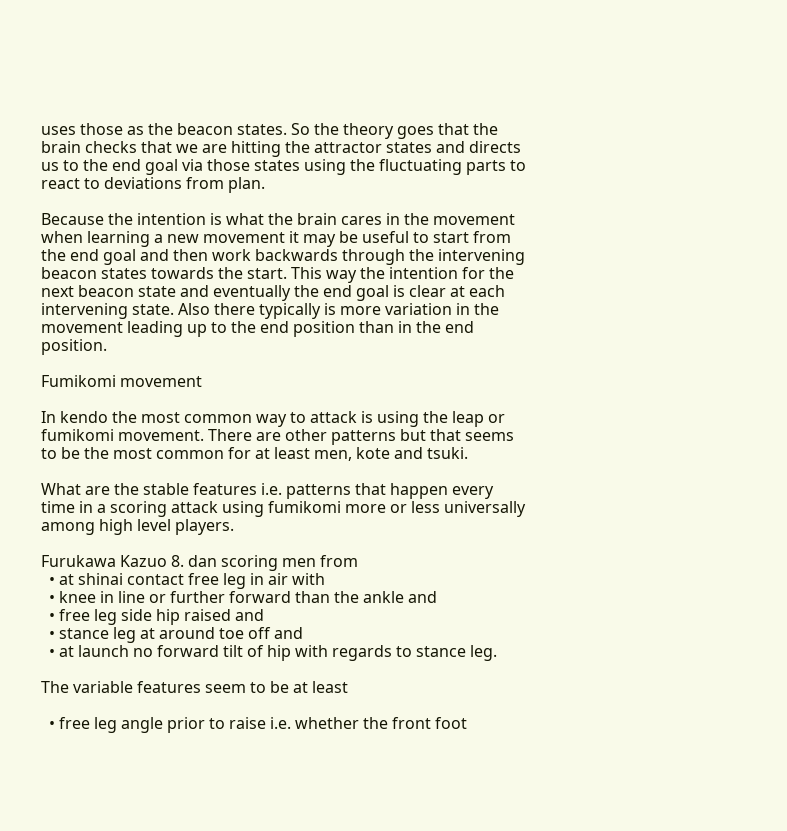uses those as the beacon states. So the theory goes that the brain checks that we are hitting the attractor states and directs us to the end goal via those states using the fluctuating parts to react to deviations from plan.

Because the intention is what the brain cares in the movement when learning a new movement it may be useful to start from the end goal and then work backwards through the intervening beacon states towards the start. This way the intention for the next beacon state and eventually the end goal is clear at each intervening state. Also there typically is more variation in the movement leading up to the end position than in the end position.

Fumikomi movement

In kendo the most common way to attack is using the leap or fumikomi movement. There are other patterns but that seems to be the most common for at least men, kote and tsuki.

What are the stable features i.e. patterns that happen every time in a scoring attack using fumikomi more or less universally among high level players.

Furukawa Kazuo 8. dan scoring men from
  • at shinai contact free leg in air with
  • knee in line or further forward than the ankle and
  • free leg side hip raised and
  • stance leg at around toe off and
  • at launch no forward tilt of hip with regards to stance leg.

The variable features seem to be at least

  • free leg angle prior to raise i.e. whether the front foot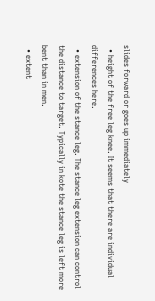slides forward or goes up immediately
  • height of the free leg knee. It seems that there are individual differences here.
  • extension of the stance leg. The stance leg extension can control the distance to target. Typically in kote the stance leg is left more bent than in men.
  • extent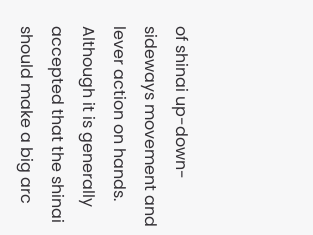of shinai up-down-sideways movement and lever action on hands. Although it is generally accepted that the shinai should make a big arc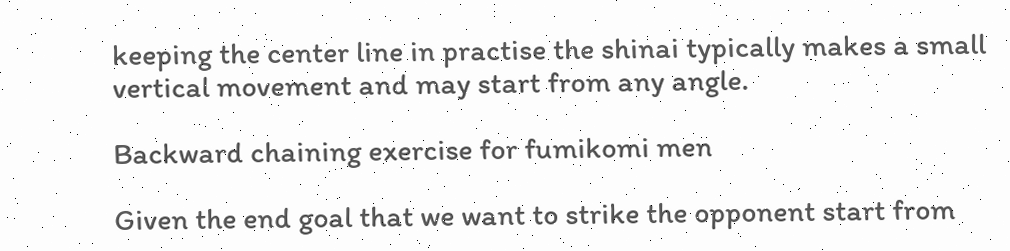keeping the center line in practise the shinai typically makes a small vertical movement and may start from any angle.

Backward chaining exercise for fumikomi men

Given the end goal that we want to strike the opponent start from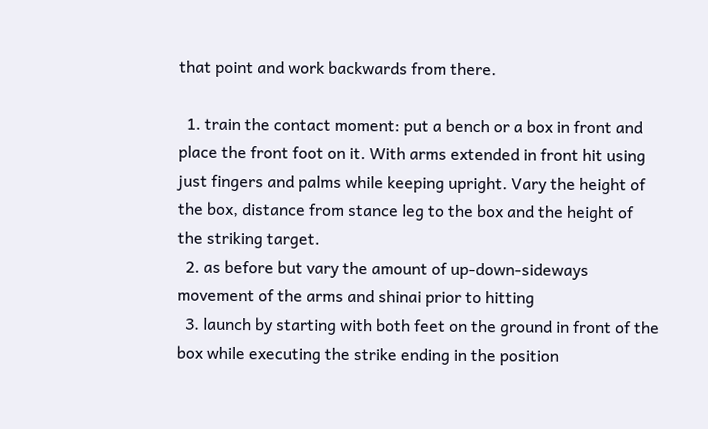that point and work backwards from there.

  1. train the contact moment: put a bench or a box in front and place the front foot on it. With arms extended in front hit using just fingers and palms while keeping upright. Vary the height of the box, distance from stance leg to the box and the height of the striking target.
  2. as before but vary the amount of up-down-sideways movement of the arms and shinai prior to hitting
  3. launch by starting with both feet on the ground in front of the box while executing the strike ending in the position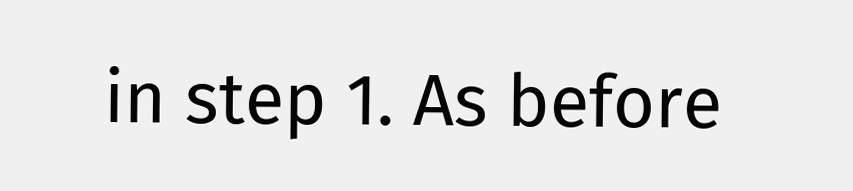in step 1. As before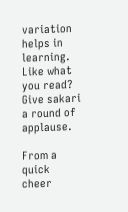variation helps in learning.
Like what you read? Give sakari a round of applause.

From a quick cheer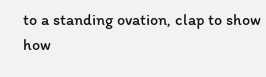to a standing ovation, clap to show how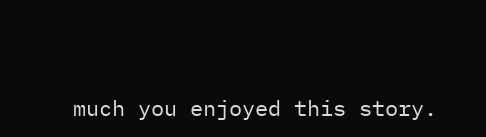much you enjoyed this story.